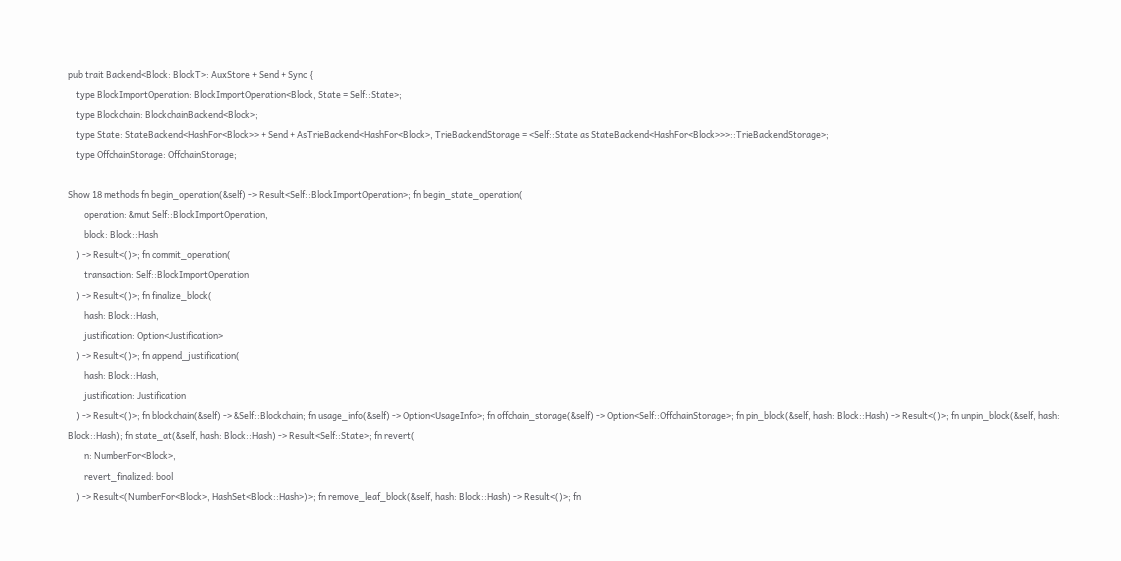pub trait Backend<Block: BlockT>: AuxStore + Send + Sync {
    type BlockImportOperation: BlockImportOperation<Block, State = Self::State>;
    type Blockchain: BlockchainBackend<Block>;
    type State: StateBackend<HashFor<Block>> + Send + AsTrieBackend<HashFor<Block>, TrieBackendStorage = <Self::State as StateBackend<HashFor<Block>>>::TrieBackendStorage>;
    type OffchainStorage: OffchainStorage;

Show 18 methods fn begin_operation(&self) -> Result<Self::BlockImportOperation>; fn begin_state_operation(
        operation: &mut Self::BlockImportOperation,
        block: Block::Hash
    ) -> Result<()>; fn commit_operation(
        transaction: Self::BlockImportOperation
    ) -> Result<()>; fn finalize_block(
        hash: Block::Hash,
        justification: Option<Justification>
    ) -> Result<()>; fn append_justification(
        hash: Block::Hash,
        justification: Justification
    ) -> Result<()>; fn blockchain(&self) -> &Self::Blockchain; fn usage_info(&self) -> Option<UsageInfo>; fn offchain_storage(&self) -> Option<Self::OffchainStorage>; fn pin_block(&self, hash: Block::Hash) -> Result<()>; fn unpin_block(&self, hash: Block::Hash); fn state_at(&self, hash: Block::Hash) -> Result<Self::State>; fn revert(
        n: NumberFor<Block>,
        revert_finalized: bool
    ) -> Result<(NumberFor<Block>, HashSet<Block::Hash>)>; fn remove_leaf_block(&self, hash: Block::Hash) -> Result<()>; fn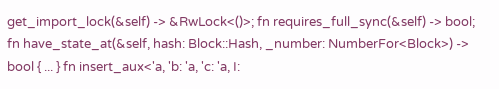get_import_lock(&self) -> &RwLock<()>; fn requires_full_sync(&self) -> bool; fn have_state_at(&self, hash: Block::Hash, _number: NumberFor<Block>) -> bool { ... } fn insert_aux<'a, 'b: 'a, 'c: 'a, I: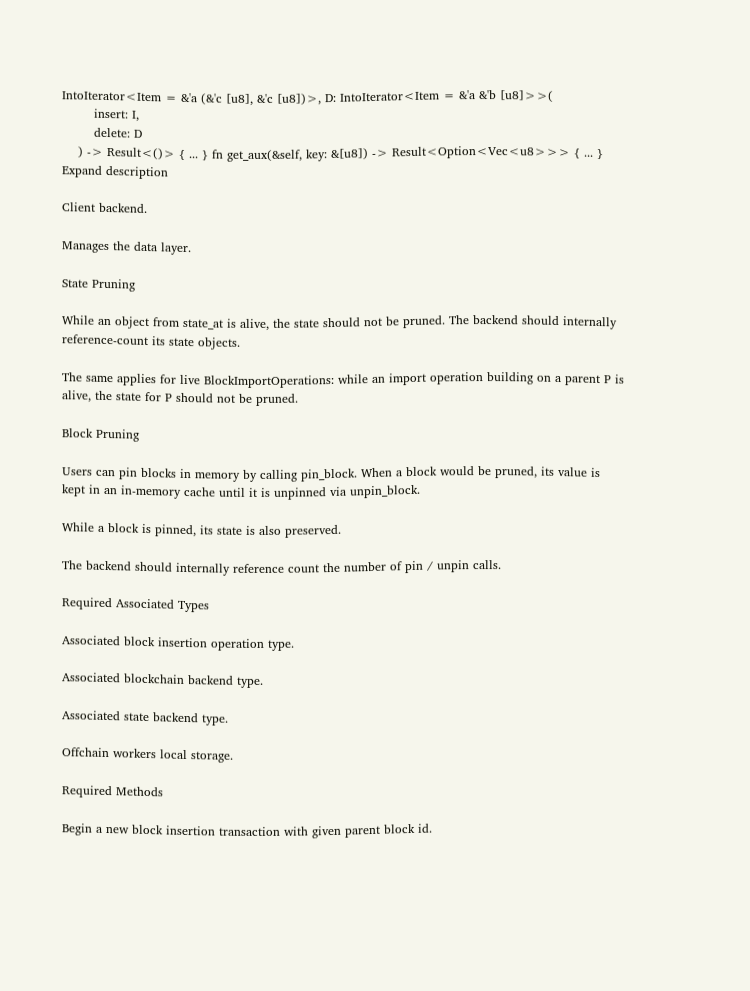IntoIterator<Item = &'a (&'c [u8], &'c [u8])>, D: IntoIterator<Item = &'a &'b [u8]>>(
        insert: I,
        delete: D
    ) -> Result<()> { ... } fn get_aux(&self, key: &[u8]) -> Result<Option<Vec<u8>>> { ... }
Expand description

Client backend.

Manages the data layer.

State Pruning

While an object from state_at is alive, the state should not be pruned. The backend should internally reference-count its state objects.

The same applies for live BlockImportOperations: while an import operation building on a parent P is alive, the state for P should not be pruned.

Block Pruning

Users can pin blocks in memory by calling pin_block. When a block would be pruned, its value is kept in an in-memory cache until it is unpinned via unpin_block.

While a block is pinned, its state is also preserved.

The backend should internally reference count the number of pin / unpin calls.

Required Associated Types

Associated block insertion operation type.

Associated blockchain backend type.

Associated state backend type.

Offchain workers local storage.

Required Methods

Begin a new block insertion transaction with given parent block id.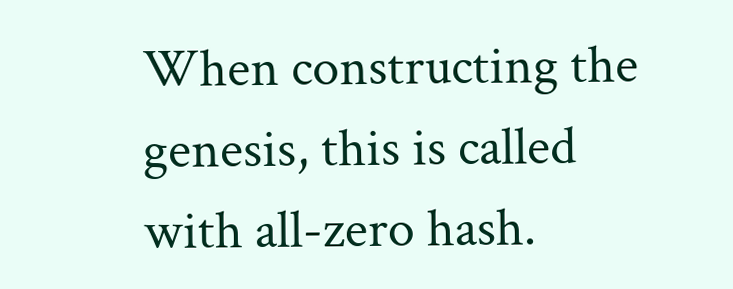When constructing the genesis, this is called with all-zero hash.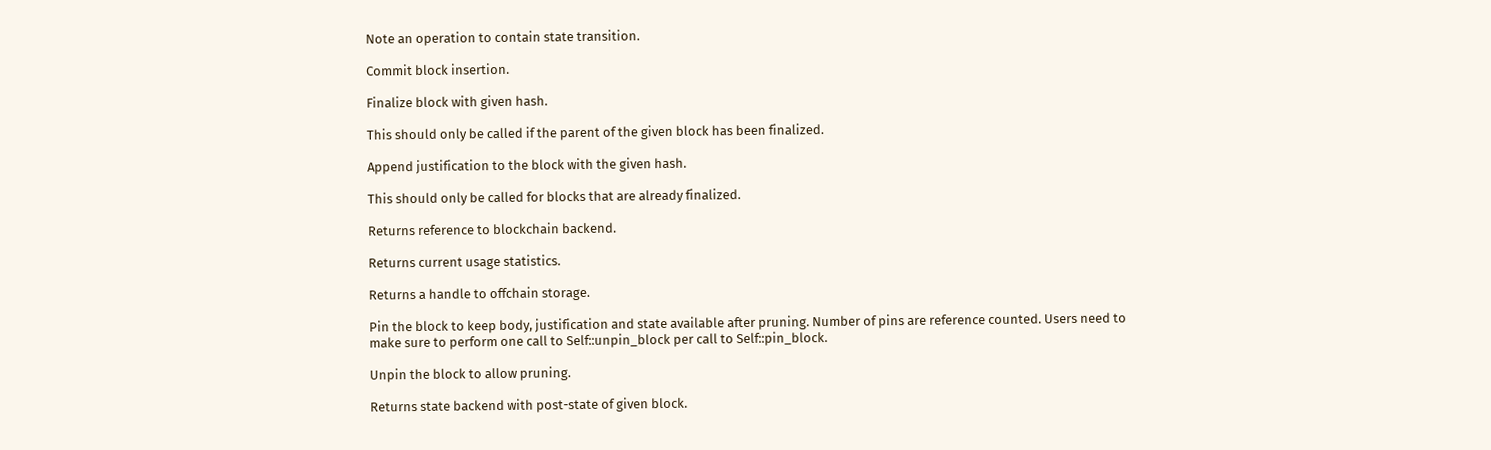Note an operation to contain state transition.

Commit block insertion.

Finalize block with given hash.

This should only be called if the parent of the given block has been finalized.

Append justification to the block with the given hash.

This should only be called for blocks that are already finalized.

Returns reference to blockchain backend.

Returns current usage statistics.

Returns a handle to offchain storage.

Pin the block to keep body, justification and state available after pruning. Number of pins are reference counted. Users need to make sure to perform one call to Self::unpin_block per call to Self::pin_block.

Unpin the block to allow pruning.

Returns state backend with post-state of given block.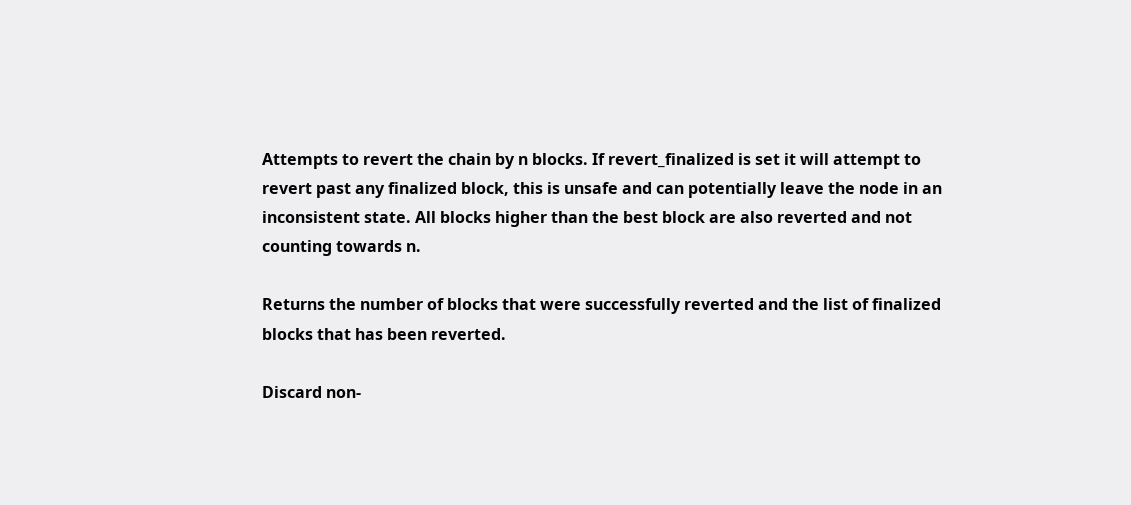Attempts to revert the chain by n blocks. If revert_finalized is set it will attempt to revert past any finalized block, this is unsafe and can potentially leave the node in an inconsistent state. All blocks higher than the best block are also reverted and not counting towards n.

Returns the number of blocks that were successfully reverted and the list of finalized blocks that has been reverted.

Discard non-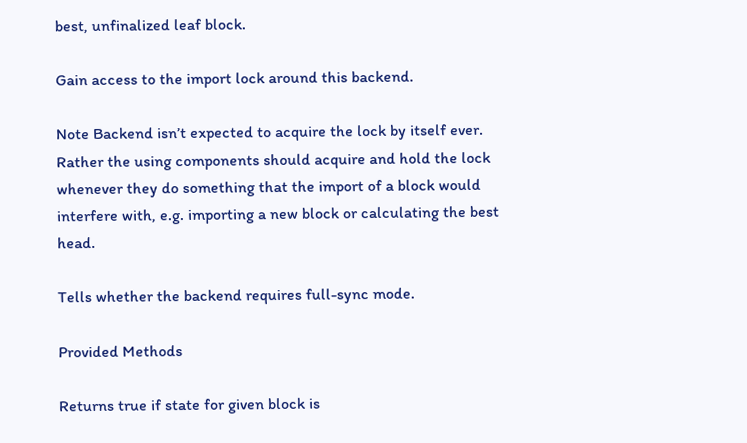best, unfinalized leaf block.

Gain access to the import lock around this backend.

Note Backend isn’t expected to acquire the lock by itself ever. Rather the using components should acquire and hold the lock whenever they do something that the import of a block would interfere with, e.g. importing a new block or calculating the best head.

Tells whether the backend requires full-sync mode.

Provided Methods

Returns true if state for given block is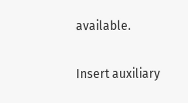available.

Insert auxiliary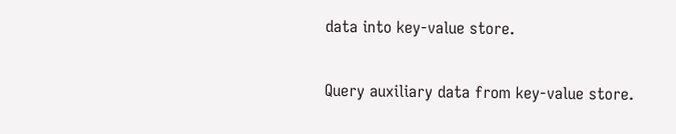data into key-value store.

Query auxiliary data from key-value store.